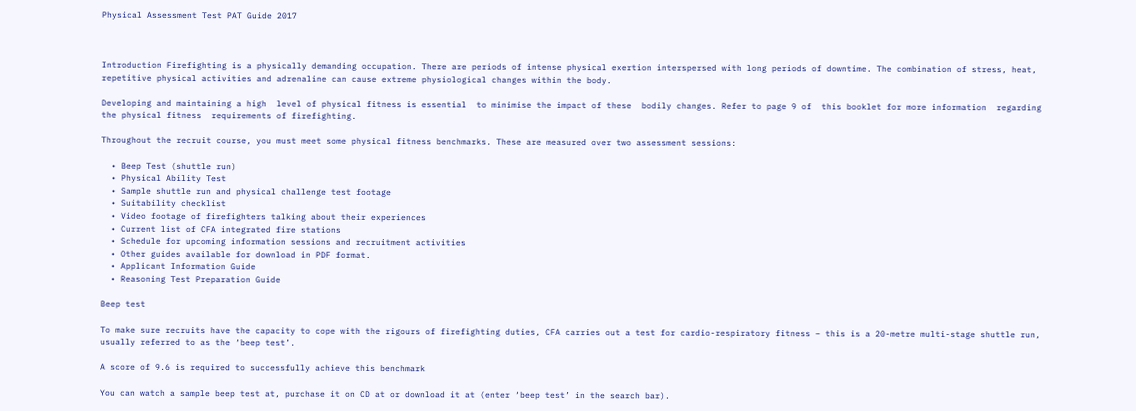Physical Assessment Test PAT Guide 2017



Introduction Firefighting is a physically demanding occupation. There are periods of intense physical exertion interspersed with long periods of downtime. The combination of stress, heat, repetitive physical activities and adrenaline can cause extreme physiological changes within the body.

Developing and maintaining a high  level of physical fitness is essential  to minimise the impact of these  bodily changes. Refer to page 9 of  this booklet for more information  regarding the physical fitness  requirements of firefighting.

Throughout the recruit course, you must meet some physical fitness benchmarks. These are measured over two assessment sessions:

  • Beep Test (shuttle run)
  • Physical Ability Test
  • Sample shuttle run and physical challenge test footage
  • Suitability checklist
  • Video footage of firefighters talking about their experiences
  • Current list of CFA integrated fire stations
  • Schedule for upcoming information sessions and recruitment activities
  • Other guides available for download in PDF format.
  • Applicant Information Guide
  • Reasoning Test Preparation Guide

Beep test

To make sure recruits have the capacity to cope with the rigours of firefighting duties, CFA carries out a test for cardio-respiratory fitness – this is a 20-metre multi-stage shuttle run, usually referred to as the ‘beep test’.

A score of 9.6 is required to successfully achieve this benchmark

You can watch a sample beep test at, purchase it on CD at or download it at (enter ‘beep test’ in the search bar).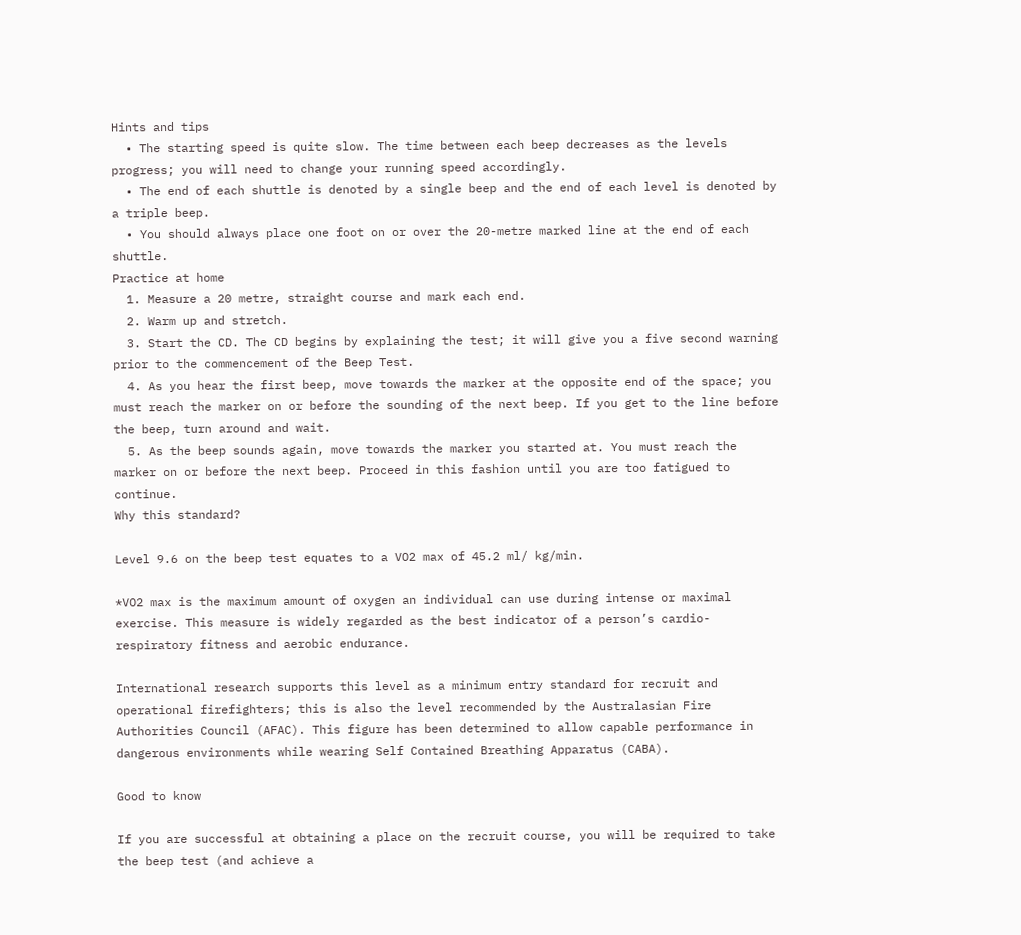Hints and tips
  • The starting speed is quite slow. The time between each beep decreases as the levels progress; you will need to change your running speed accordingly.
  • The end of each shuttle is denoted by a single beep and the end of each level is denoted by a triple beep.
  • You should always place one foot on or over the 20-metre marked line at the end of each shuttle.
Practice at home
  1. Measure a 20 metre, straight course and mark each end.
  2. Warm up and stretch.
  3. Start the CD. The CD begins by explaining the test; it will give you a five second warning prior to the commencement of the Beep Test.
  4. As you hear the first beep, move towards the marker at the opposite end of the space; you must reach the marker on or before the sounding of the next beep. If you get to the line before the beep, turn around and wait.
  5. As the beep sounds again, move towards the marker you started at. You must reach the marker on or before the next beep. Proceed in this fashion until you are too fatigued to continue.
Why this standard?

Level 9.6 on the beep test equates to a VO2 max of 45.2 ml/ kg/min.

*VO2 max is the maximum amount of oxygen an individual can use during intense or maximal exercise. This measure is widely regarded as the best indicator of a person’s cardio-respiratory fitness and aerobic endurance.

International research supports this level as a minimum entry standard for recruit and operational firefighters; this is also the level recommended by the Australasian Fire Authorities Council (AFAC). This figure has been determined to allow capable performance in dangerous environments while wearing Self Contained Breathing Apparatus (CABA).

Good to know

If you are successful at obtaining a place on the recruit course, you will be required to take the beep test (and achieve a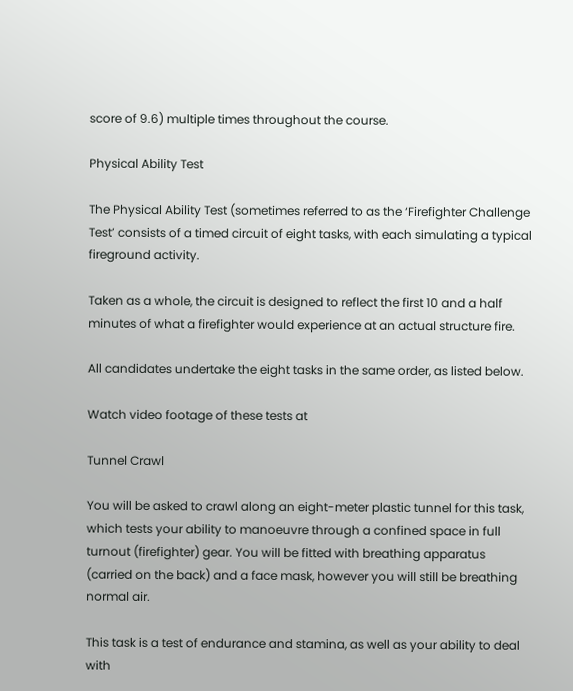score of 9.6) multiple times throughout the course.

Physical Ability Test

The Physical Ability Test (sometimes referred to as the ‘Firefighter Challenge Test’ consists of a timed circuit of eight tasks, with each simulating a typical fireground activity.

Taken as a whole, the circuit is designed to reflect the first 10 and a half minutes of what a firefighter would experience at an actual structure fire.

All candidates undertake the eight tasks in the same order, as listed below.

Watch video footage of these tests at

Tunnel Crawl

You will be asked to crawl along an eight-meter plastic tunnel for this task, which tests your ability to manoeuvre through a confined space in full turnout (firefighter) gear. You will be fitted with breathing apparatus (carried on the back) and a face mask, however you will still be breathing normal air.

This task is a test of endurance and stamina, as well as your ability to deal with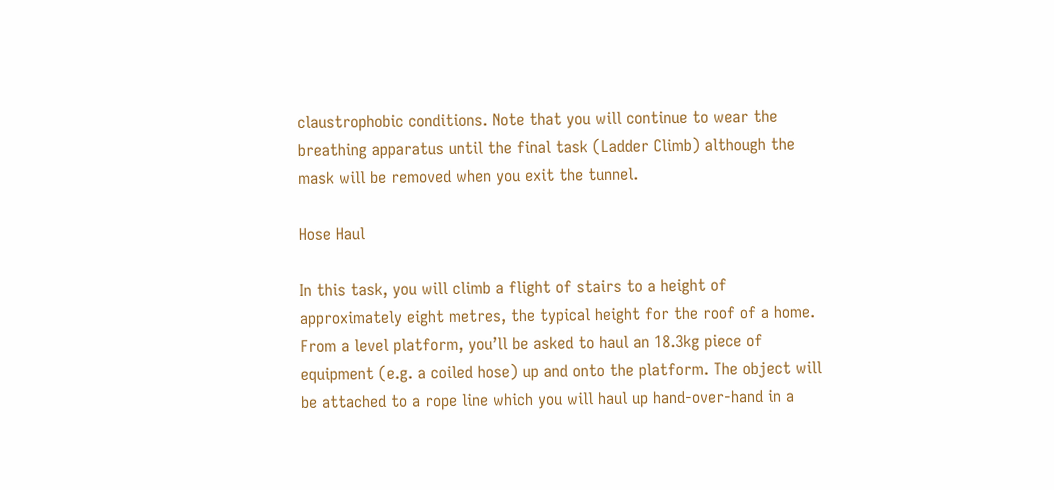claustrophobic conditions. Note that you will continue to wear the breathing apparatus until the final task (Ladder Climb) although the mask will be removed when you exit the tunnel.

Hose Haul

In this task, you will climb a flight of stairs to a height of approximately eight metres, the typical height for the roof of a home. From a level platform, you’ll be asked to haul an 18.3kg piece of equipment (e.g. a coiled hose) up and onto the platform. The object will be attached to a rope line which you will haul up hand-over-hand in a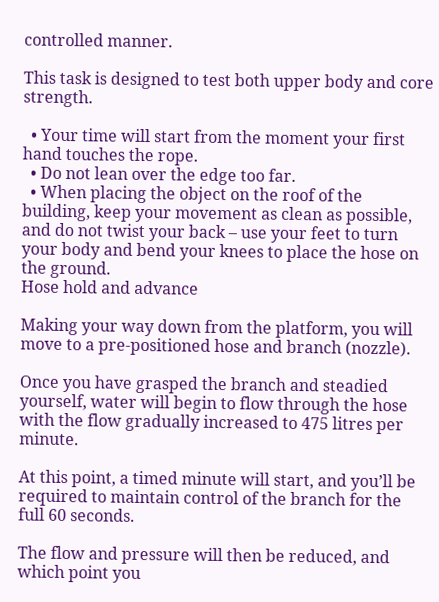controlled manner.

This task is designed to test both upper body and core strength.

  • Your time will start from the moment your first hand touches the rope.
  • Do not lean over the edge too far.
  • When placing the object on the roof of the building, keep your movement as clean as possible, and do not twist your back – use your feet to turn your body and bend your knees to place the hose on the ground.
Hose hold and advance

Making your way down from the platform, you will move to a pre-positioned hose and branch (nozzle).

Once you have grasped the branch and steadied yourself, water will begin to flow through the hose with the flow gradually increased to 475 litres per minute.

At this point, a timed minute will start, and you’ll be required to maintain control of the branch for the full 60 seconds.

The flow and pressure will then be reduced, and which point you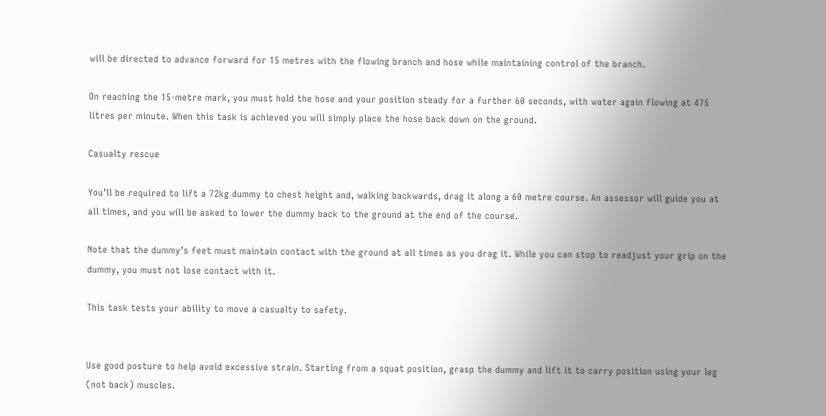will be directed to advance forward for 15 metres with the flowing branch and hose while maintaining control of the branch.

On reaching the 15-metre mark, you must hold the hose and your position steady for a further 60 seconds, with water again flowing at 475 litres per minute. When this task is achieved you will simply place the hose back down on the ground.

Casualty rescue

You’ll be required to lift a 72kg dummy to chest height and, walking backwards, drag it along a 60 metre course. An assessor will guide you at all times, and you will be asked to lower the dummy back to the ground at the end of the course.

Note that the dummy’s feet must maintain contact with the ground at all times as you drag it. While you can stop to readjust your grip on the dummy, you must not lose contact with it.

This task tests your ability to move a casualty to safety.


Use good posture to help avoid excessive strain. Starting from a squat position, grasp the dummy and lift it to carry position using your leg (not back) muscles.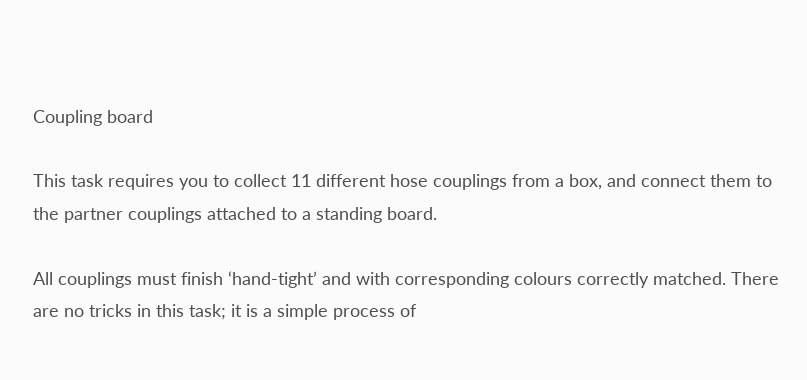Coupling board

This task requires you to collect 11 different hose couplings from a box, and connect them to the partner couplings attached to a standing board.

All couplings must finish ‘hand-tight’ and with corresponding colours correctly matched. There are no tricks in this task; it is a simple process of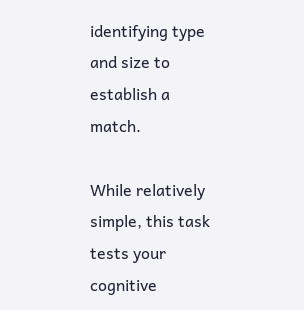identifying type and size to establish a match.

While relatively simple, this task tests your cognitive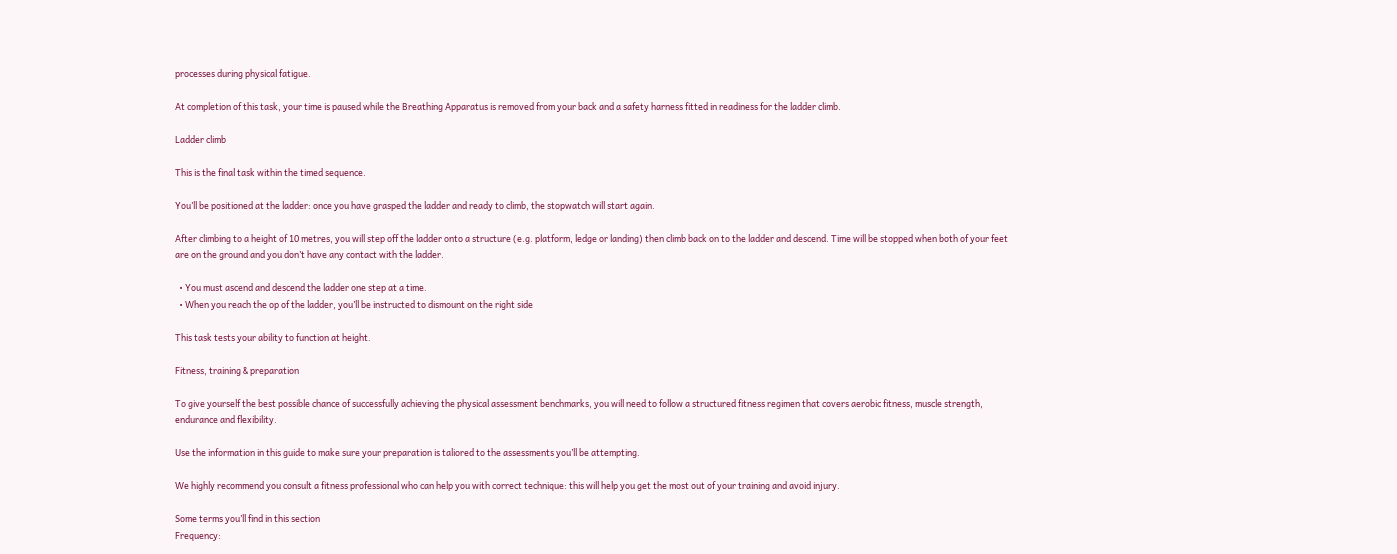processes during physical fatigue.

At completion of this task, your time is paused while the Breathing Apparatus is removed from your back and a safety harness fitted in readiness for the ladder climb.

Ladder climb

This is the final task within the timed sequence.

You’ll be positioned at the ladder: once you have grasped the ladder and ready to climb, the stopwatch will start again.

After climbing to a height of 10 metres, you will step off the ladder onto a structure (e.g. platform, ledge or landing) then climb back on to the ladder and descend. Time will be stopped when both of your feet are on the ground and you don’t have any contact with the ladder.

  • You must ascend and descend the ladder one step at a time.
  • When you reach the op of the ladder, you’ll be instructed to dismount on the right side

This task tests your ability to function at height.

Fitness, training & preparation

To give yourself the best possible chance of successfully achieving the physical assessment benchmarks, you will need to follow a structured fitness regimen that covers aerobic fitness, muscle strength, endurance and flexibility.

Use the information in this guide to make sure your preparation is taliored to the assessments you’ll be attempting.

We highly recommend you consult a fitness professional who can help you with correct technique: this will help you get the most out of your training and avoid injury.

Some terms you’ll find in this section
Frequency: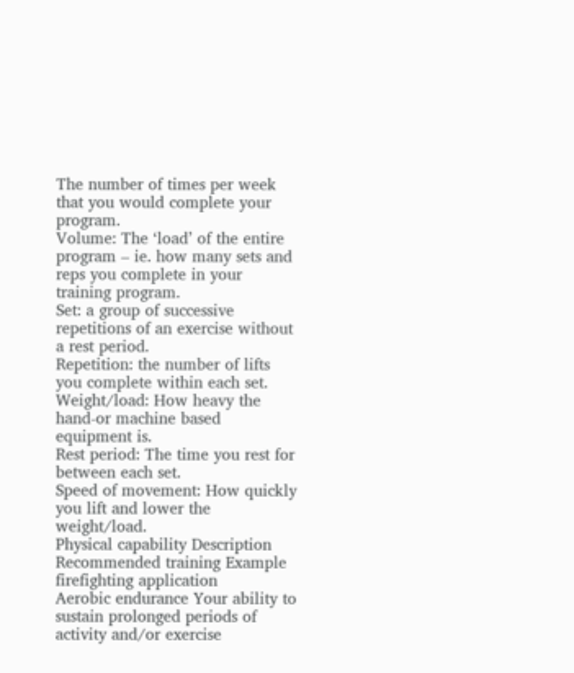The number of times per week that you would complete your program.
Volume: The ‘load’ of the entire program – ie. how many sets and reps you complete in your training program.
Set: a group of successive repetitions of an exercise without a rest period.
Repetition: the number of lifts you complete within each set.
Weight/load: How heavy the hand-or machine based equipment is.
Rest period: The time you rest for between each set.
Speed of movement: How quickly you lift and lower the weight/load.
Physical capability Description Recommended training Example firefighting application
Aerobic endurance Your ability to sustain prolonged periods of activity and/or exercise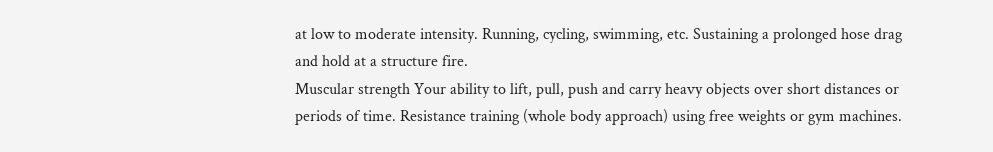at low to moderate intensity. Running, cycling, swimming, etc. Sustaining a prolonged hose drag and hold at a structure fire.
Muscular strength Your ability to lift, pull, push and carry heavy objects over short distances or periods of time. Resistance training (whole body approach) using free weights or gym machines.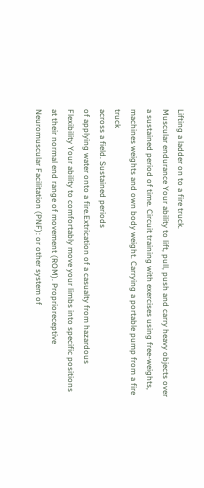Lifting a ladder on to a fire truck.
Muscular endurance Your ability to lift, pull, push and carry heavy objects over a sustained period of time. Circuit training with exercises using free-weights, machines weights and own body weight. Carrying a portable pump from a fire truck
across a field. Sustained periods
of applying water onto a fire.Extrication of a casualty from hazardous
Flexibility Your ability to comfortably move your limbs into specific positions at their normal end range of movement (ROM). Proprioreceptive Neuromuscular Facilitation (PNF): or other system of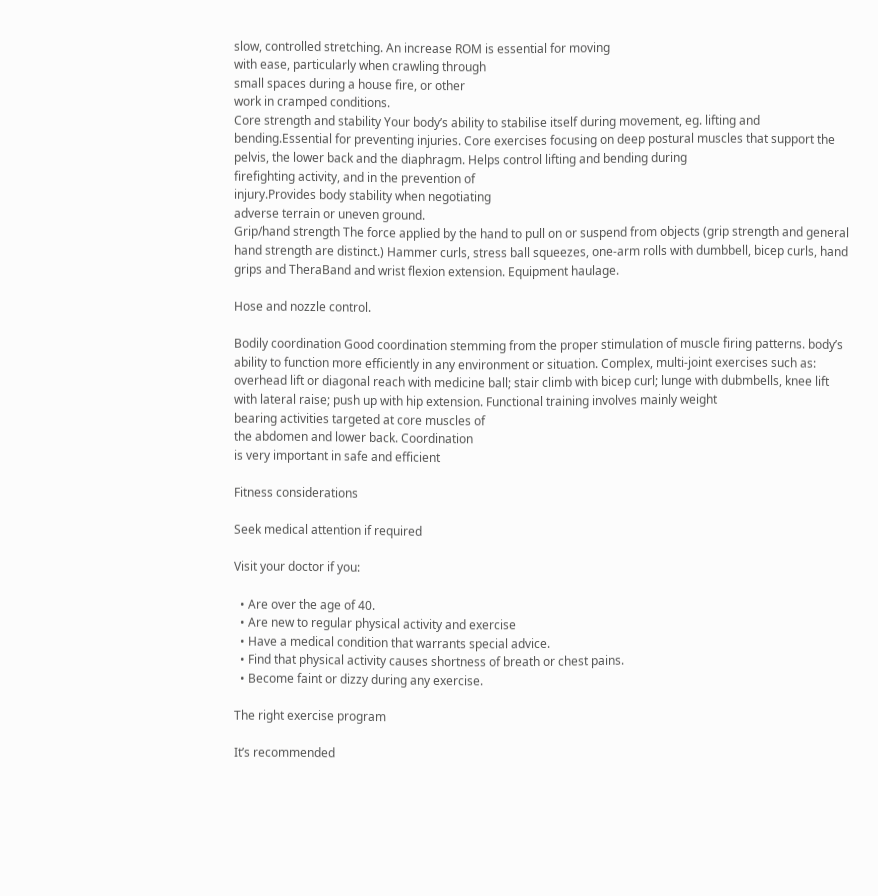slow, controlled stretching. An increase ROM is essential for moving
with ease, particularly when crawling through
small spaces during a house fire, or other
work in cramped conditions.
Core strength and stability Your body’s ability to stabilise itself during movement, eg. lifting and bending.Essential for preventing injuries. Core exercises focusing on deep postural muscles that support the pelvis, the lower back and the diaphragm. Helps control lifting and bending during
firefighting activity, and in the prevention of
injury.Provides body stability when negotiating
adverse terrain or uneven ground.
Grip/hand strength The force applied by the hand to pull on or suspend from objects (grip strength and general hand strength are distinct.) Hammer curls, stress ball squeezes, one-arm rolls with dumbbell, bicep curls, hand grips and TheraBand and wrist flexion extension. Equipment haulage.

Hose and nozzle control.

Bodily coordination Good coordination stemming from the proper stimulation of muscle firing patterns. body’s ability to function more efficiently in any environment or situation. Complex, multi-joint exercises such as: overhead lift or diagonal reach with medicine ball; stair climb with bicep curl; lunge with dubmbells, knee lift with lateral raise; push up with hip extension. Functional training involves mainly weight
bearing activities targeted at core muscles of
the abdomen and lower back. Coordination
is very important in safe and efficient

Fitness considerations

Seek medical attention if required

Visit your doctor if you:

  • Are over the age of 40.
  • Are new to regular physical activity and exercise
  • Have a medical condition that warrants special advice.
  • Find that physical activity causes shortness of breath or chest pains.
  • Become faint or dizzy during any exercise.

The right exercise program

It’s recommended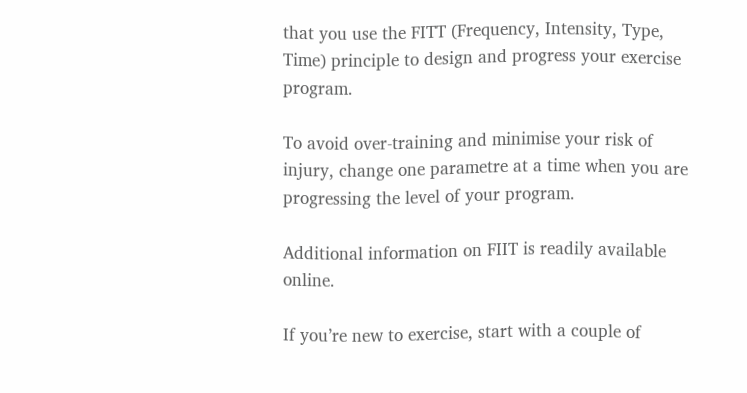that you use the FITT (Frequency, Intensity, Type, Time) principle to design and progress your exercise program.

To avoid over-training and minimise your risk of injury, change one parametre at a time when you are progressing the level of your program.

Additional information on FIIT is readily available online.

If you’re new to exercise, start with a couple of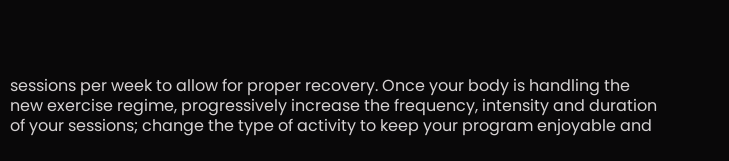sessions per week to allow for proper recovery. Once your body is handling the new exercise regime, progressively increase the frequency, intensity and duration of your sessions; change the type of activity to keep your program enjoyable and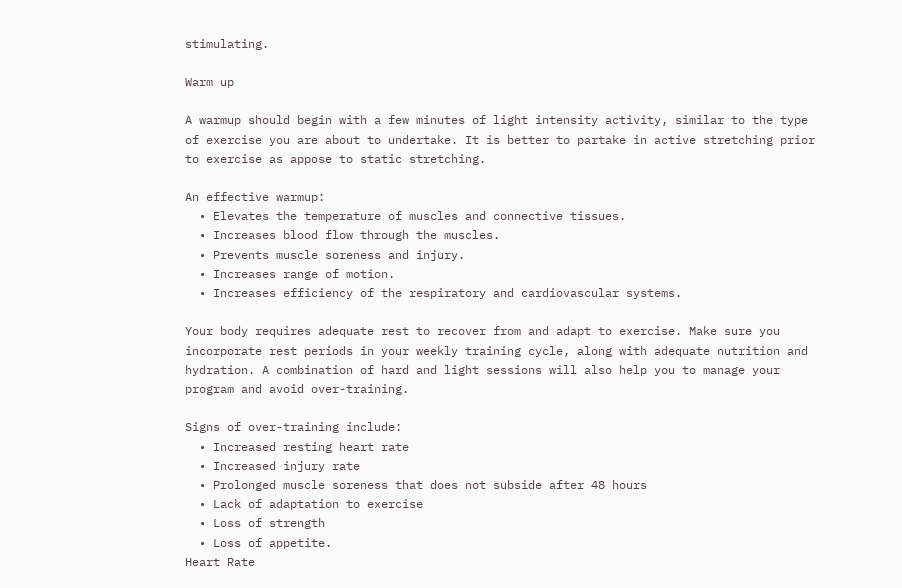stimulating.

Warm up

A warmup should begin with a few minutes of light intensity activity, similar to the type of exercise you are about to undertake. It is better to partake in active stretching prior to exercise as appose to static stretching.

An effective warmup:
  • Elevates the temperature of muscles and connective tissues.
  • Increases blood flow through the muscles.
  • Prevents muscle soreness and injury.
  • Increases range of motion.
  • Increases efficiency of the respiratory and cardiovascular systems.

Your body requires adequate rest to recover from and adapt to exercise. Make sure you incorporate rest periods in your weekly training cycle, along with adequate nutrition and hydration. A combination of hard and light sessions will also help you to manage your program and avoid over-training.

Signs of over-training include:
  • Increased resting heart rate
  • Increased injury rate
  • Prolonged muscle soreness that does not subside after 48 hours
  • Lack of adaptation to exercise
  • Loss of strength
  • Loss of appetite.
Heart Rate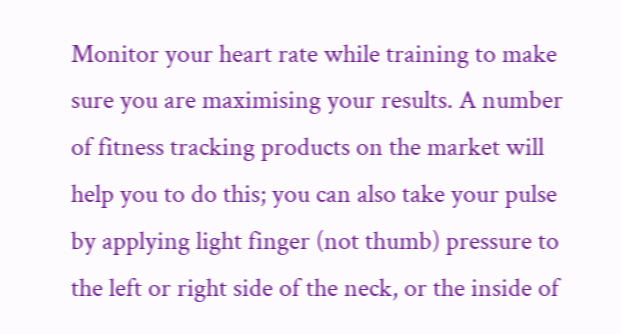Monitor your heart rate while training to make sure you are maximising your results. A number of fitness tracking products on the market will help you to do this; you can also take your pulse by applying light finger (not thumb) pressure to the left or right side of the neck, or the inside of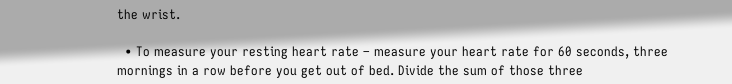the wrist.

  • To measure your resting heart rate – measure your heart rate for 60 seconds, three mornings in a row before you get out of bed. Divide the sum of those three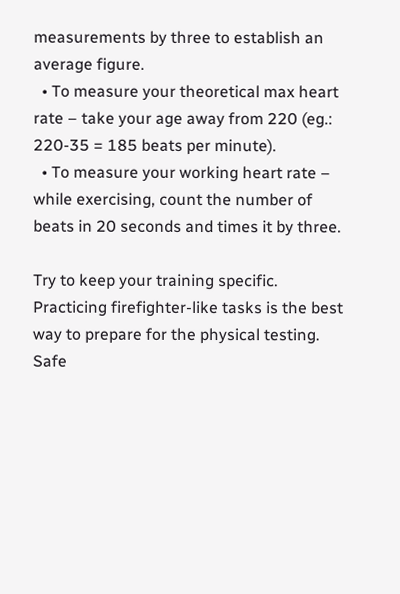measurements by three to establish an average figure.
  • To measure your theoretical max heart rate – take your age away from 220 (eg.: 220-35 = 185 beats per minute).
  • To measure your working heart rate – while exercising, count the number of beats in 20 seconds and times it by three.

Try to keep your training specific. Practicing firefighter-like tasks is the best way to prepare for the physical testing. Safe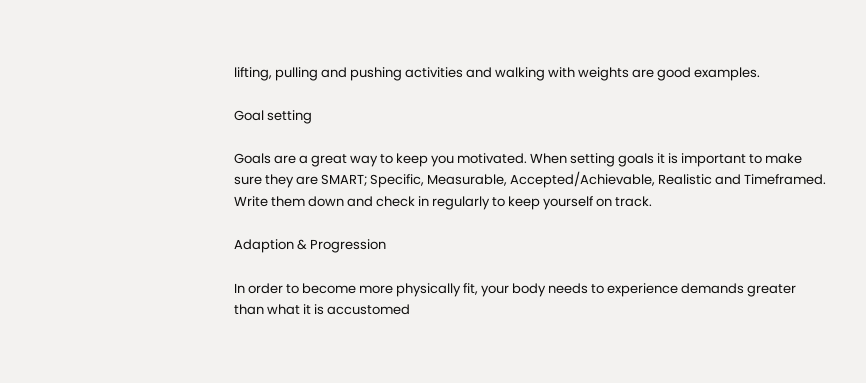lifting, pulling and pushing activities and walking with weights are good examples.

Goal setting

Goals are a great way to keep you motivated. When setting goals it is important to make sure they are SMART; Specific, Measurable, Accepted/Achievable, Realistic and Timeframed. Write them down and check in regularly to keep yourself on track.

Adaption & Progression

In order to become more physically fit, your body needs to experience demands greater than what it is accustomed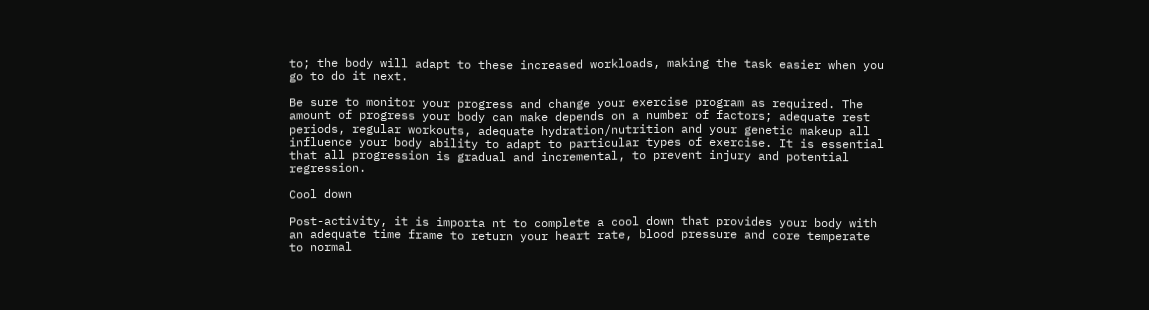to; the body will adapt to these increased workloads, making the task easier when you go to do it next.

Be sure to monitor your progress and change your exercise program as required. The amount of progress your body can make depends on a number of factors; adequate rest periods, regular workouts, adequate hydration/nutrition and your genetic makeup all influence your body ability to adapt to particular types of exercise. It is essential that all progression is gradual and incremental, to prevent injury and potential regression.

Cool down

Post-activity, it is importa nt to complete a cool down that provides your body with an adequate time frame to return your heart rate, blood pressure and core temperate to normal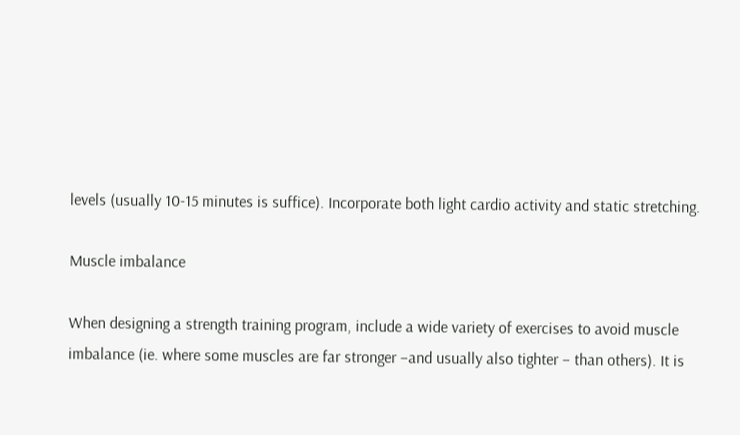levels (usually 10-15 minutes is suffice). Incorporate both light cardio activity and static stretching.

Muscle imbalance

When designing a strength training program, include a wide variety of exercises to avoid muscle imbalance (ie. where some muscles are far stronger –and usually also tighter – than others). It is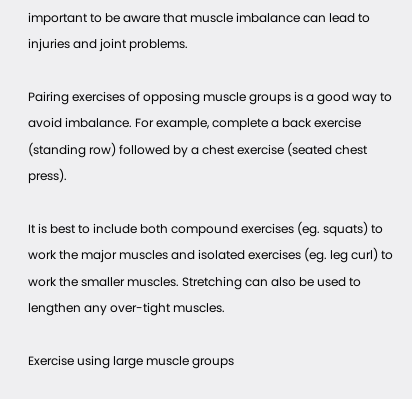important to be aware that muscle imbalance can lead to injuries and joint problems.

Pairing exercises of opposing muscle groups is a good way to avoid imbalance. For example, complete a back exercise (standing row) followed by a chest exercise (seated chest press).

It is best to include both compound exercises (eg. squats) to work the major muscles and isolated exercises (eg. leg curl) to work the smaller muscles. Stretching can also be used to lengthen any over-tight muscles.

Exercise using large muscle groups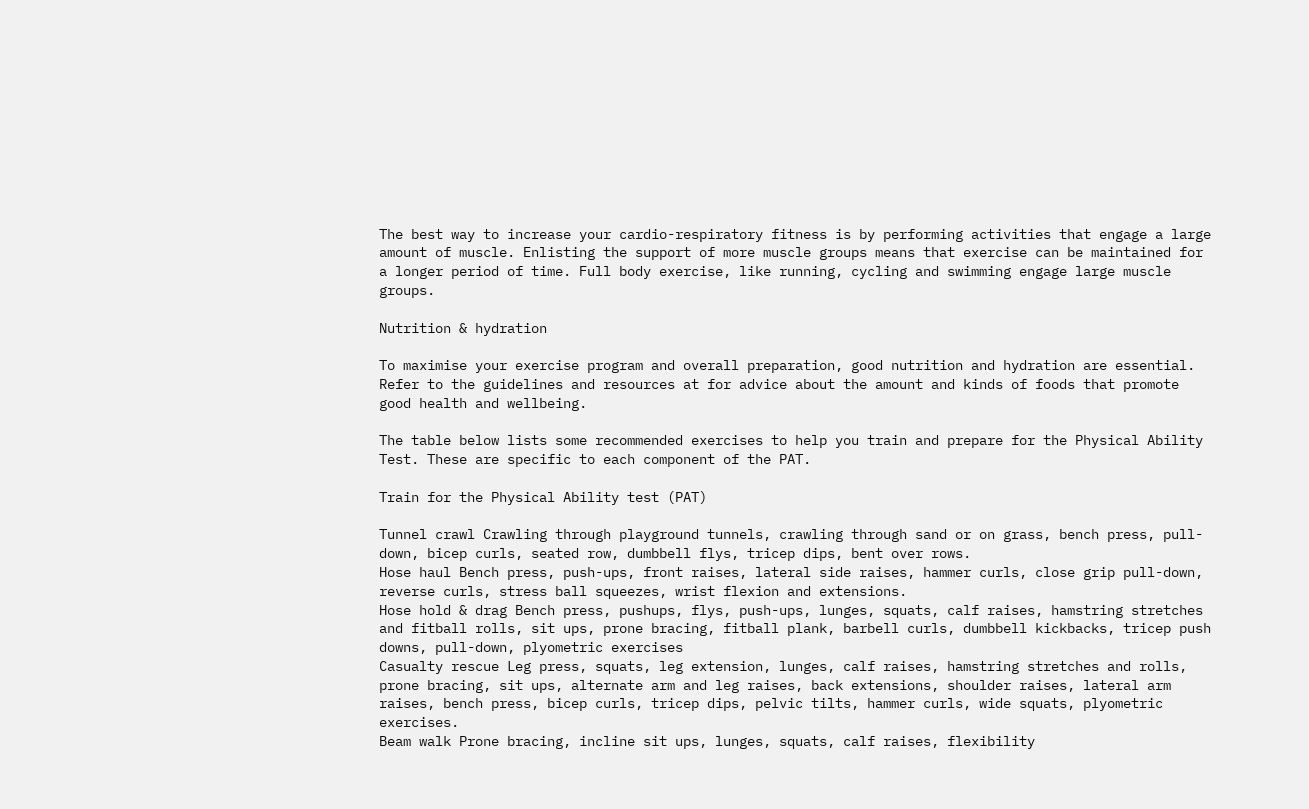The best way to increase your cardio-respiratory fitness is by performing activities that engage a large amount of muscle. Enlisting the support of more muscle groups means that exercise can be maintained for a longer period of time. Full body exercise, like running, cycling and swimming engage large muscle groups.

Nutrition & hydration

To maximise your exercise program and overall preparation, good nutrition and hydration are essential. Refer to the guidelines and resources at for advice about the amount and kinds of foods that promote good health and wellbeing.

The table below lists some recommended exercises to help you train and prepare for the Physical Ability Test. These are specific to each component of the PAT.

Train for the Physical Ability test (PAT)

Tunnel crawl Crawling through playground tunnels, crawling through sand or on grass, bench press, pull-down, bicep curls, seated row, dumbbell flys, tricep dips, bent over rows.
Hose haul Bench press, push-ups, front raises, lateral side raises, hammer curls, close grip pull-down, reverse curls, stress ball squeezes, wrist flexion and extensions.
Hose hold & drag Bench press, pushups, flys, push-ups, lunges, squats, calf raises, hamstring stretches and fitball rolls, sit ups, prone bracing, fitball plank, barbell curls, dumbbell kickbacks, tricep push downs, pull-down, plyometric exercises
Casualty rescue Leg press, squats, leg extension, lunges, calf raises, hamstring stretches and rolls, prone bracing, sit ups, alternate arm and leg raises, back extensions, shoulder raises, lateral arm raises, bench press, bicep curls, tricep dips, pelvic tilts, hammer curls, wide squats, plyometric exercises.
Beam walk Prone bracing, incline sit ups, lunges, squats, calf raises, flexibility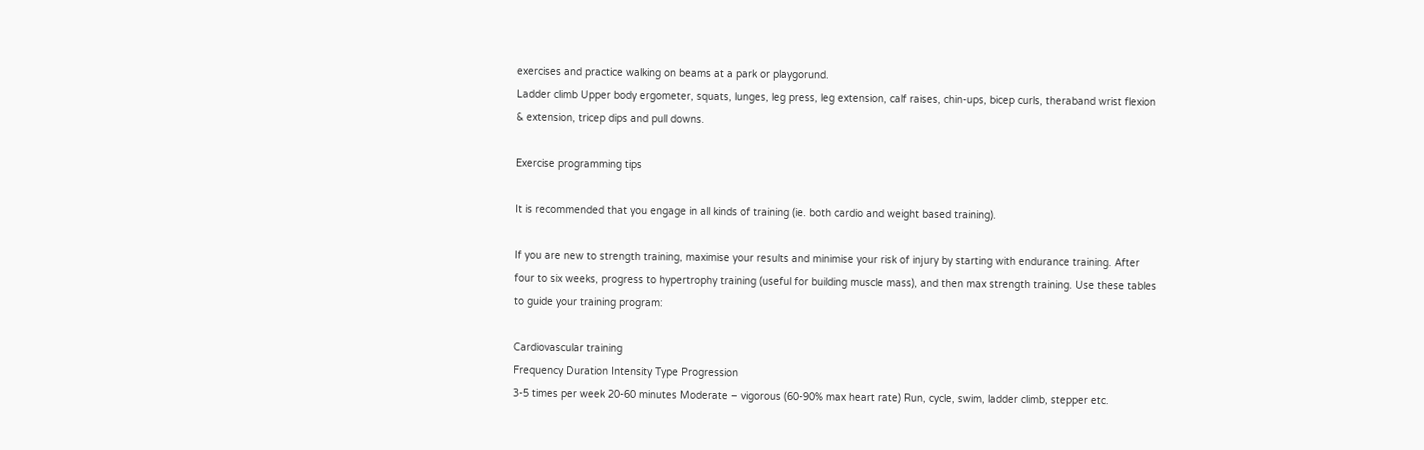exercises and practice walking on beams at a park or playgorund.
Ladder climb Upper body ergometer, squats, lunges, leg press, leg extension, calf raises, chin-ups, bicep curls, theraband wrist flexion & extension, tricep dips and pull downs.

Exercise programming tips

It is recommended that you engage in all kinds of training (ie. both cardio and weight based training).

If you are new to strength training, maximise your results and minimise your risk of injury by starting with endurance training. After four to six weeks, progress to hypertrophy training (useful for building muscle mass), and then max strength training. Use these tables to guide your training program:

Cardiovascular training
Frequency Duration Intensity Type Progression
3-5 times per week 20-60 minutes Moderate – vigorous (60-90% max heart rate) Run, cycle, swim, ladder climb, stepper etc.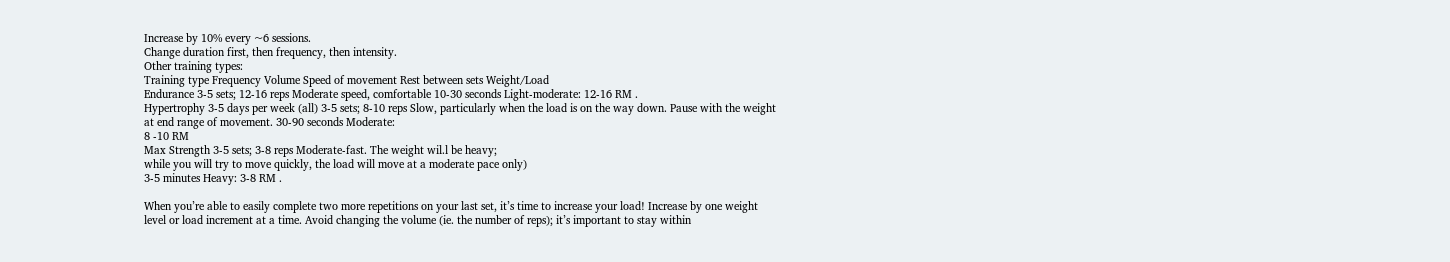Increase by 10% every ~6 sessions.
Change duration first, then frequency, then intensity.
Other training types:
Training type Frequency Volume Speed of movement Rest between sets Weight/Load
Endurance 3-5 sets; 12-16 reps Moderate speed, comfortable 10-30 seconds Light-moderate: 12-16 RM .
Hypertrophy 3-5 days per week (all) 3-5 sets; 8-10 reps Slow, particularly when the load is on the way down. Pause with the weight at end range of movement. 30-90 seconds Moderate:
8 -10 RM
Max Strength 3-5 sets; 3-8 reps Moderate-fast. The weight wil.l be heavy;
while you will try to move quickly, the load will move at a moderate pace only)
3-5 minutes Heavy: 3-8 RM .

When you’re able to easily complete two more repetitions on your last set, it’s time to increase your load! Increase by one weight level or load increment at a time. Avoid changing the volume (ie. the number of reps); it’s important to stay within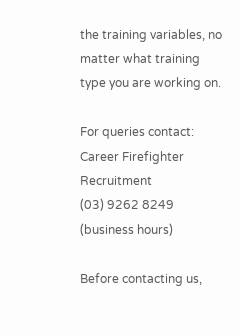the training variables, no matter what training type you are working on.

For queries contact: Career Firefighter Recruitment
(03) 9262 8249
(business hours)

Before contacting us,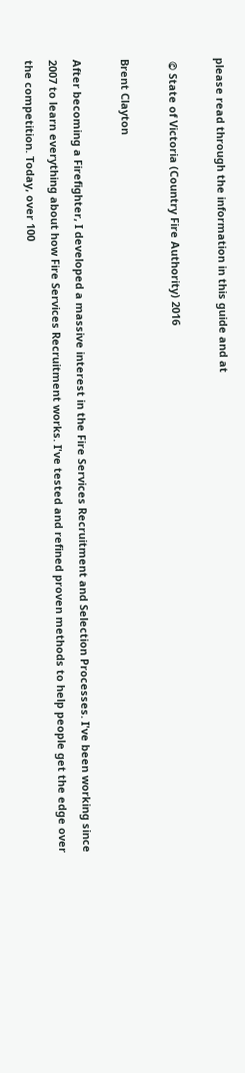please read through the information in this guide and at

 © State of Victoria (Country Fire Authority) 2016

Brent Clayton

After becoming a Firefighter, I developed a massive interest in the Fire Services Recruitment and Selection Processes. I've been working since 2007 to learn everything about how Fire Services Recruitment works. I've tested and refined proven methods to help people get the edge over the competition. Today, over 100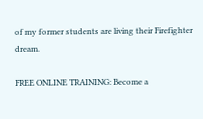of my former students are living their Firefighter dream.

FREE ONLINE TRAINING: Become a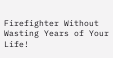Firefighter Without Wasting Years of Your Life!